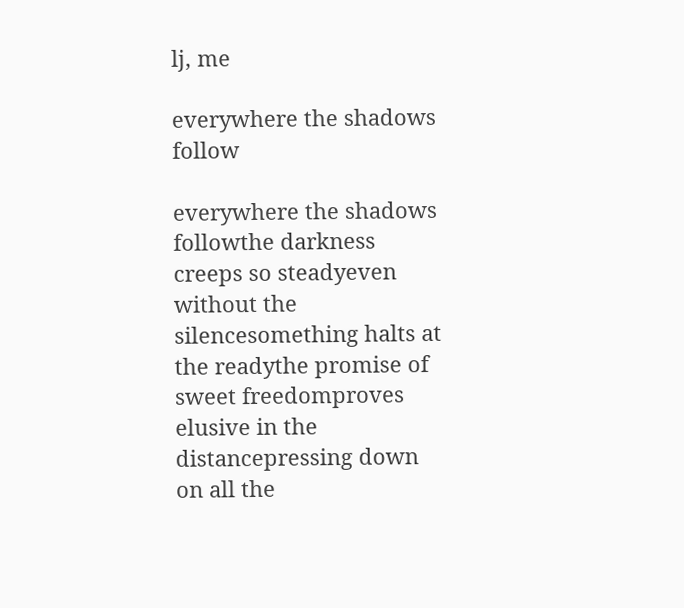lj, me

everywhere the shadows follow

everywhere the shadows followthe darkness creeps so steadyeven without the silencesomething halts at the readythe promise of sweet freedomproves elusive in the distancepressing down on all the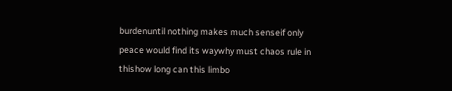burdenuntil nothing makes much senseif only peace would find its waywhy must chaos rule in thishow long can this limbo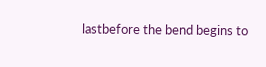lastbefore the bend begins to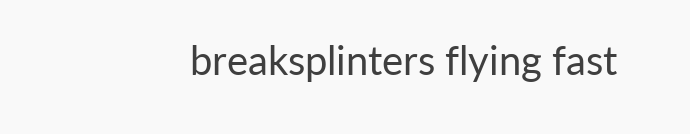breaksplinters flying fast